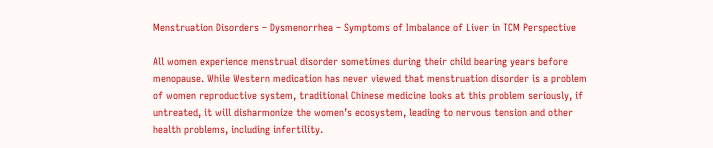Menstruation Disorders – Dysmenorrhea – Symptoms of Imbalance of Liver in TCM Perspective

All women experience menstrual disorder sometimes during their child bearing years before menopause. While Western medication has never viewed that menstruation disorder is a problem of women reproductive system, traditional Chinese medicine looks at this problem seriously, if untreated, it will disharmonize the women’s ecosystem, leading to nervous tension and other health problems, including infertility.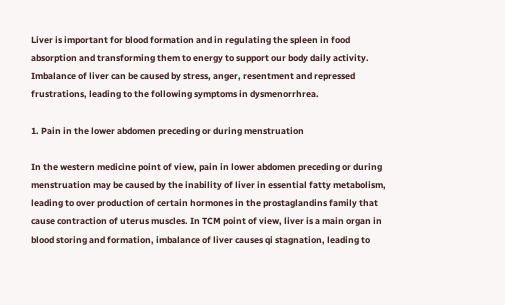Liver is important for blood formation and in regulating the spleen in food absorption and transforming them to energy to support our body daily activity. Imbalance of liver can be caused by stress, anger, resentment and repressed frustrations, leading to the following symptoms in dysmenorrhrea.

1. Pain in the lower abdomen preceding or during menstruation

In the western medicine point of view, pain in lower abdomen preceding or during menstruation may be caused by the inability of liver in essential fatty metabolism, leading to over production of certain hormones in the prostaglandins family that cause contraction of uterus muscles. In TCM point of view, liver is a main organ in blood storing and formation, imbalance of liver causes qi stagnation, leading to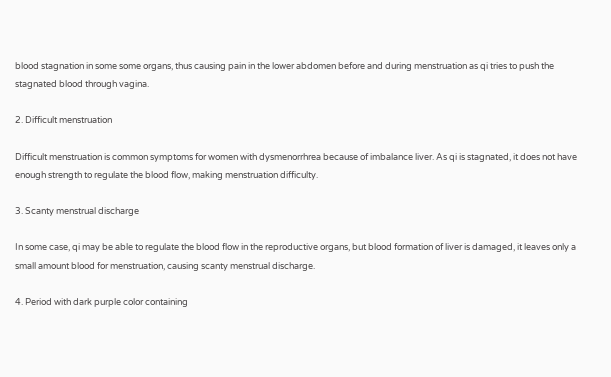blood stagnation in some some organs, thus causing pain in the lower abdomen before and during menstruation as qi tries to push the stagnated blood through vagina.

2. Difficult menstruation

Difficult menstruation is common symptoms for women with dysmenorrhrea because of imbalance liver. As qi is stagnated, it does not have enough strength to regulate the blood flow, making menstruation difficulty.

3. Scanty menstrual discharge

In some case, qi may be able to regulate the blood flow in the reproductive organs, but blood formation of liver is damaged, it leaves only a small amount blood for menstruation, causing scanty menstrual discharge.

4. Period with dark purple color containing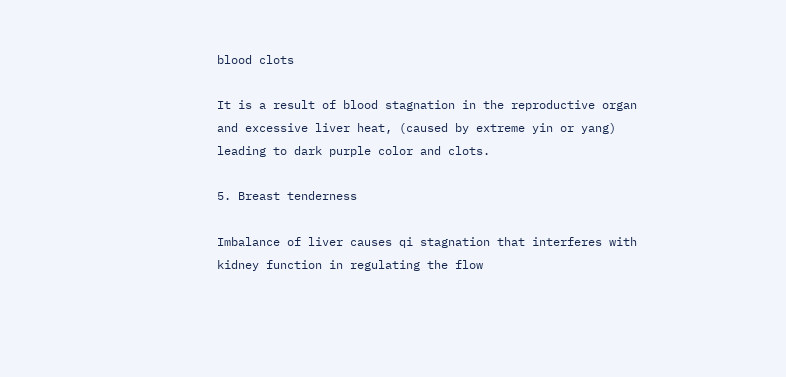blood clots

It is a result of blood stagnation in the reproductive organ and excessive liver heat, (caused by extreme yin or yang) leading to dark purple color and clots.

5. Breast tenderness

Imbalance of liver causes qi stagnation that interferes with kidney function in regulating the flow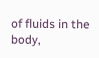of fluids in the body,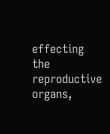effecting the reproductive organs,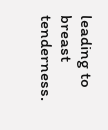leading to breast tenderness.